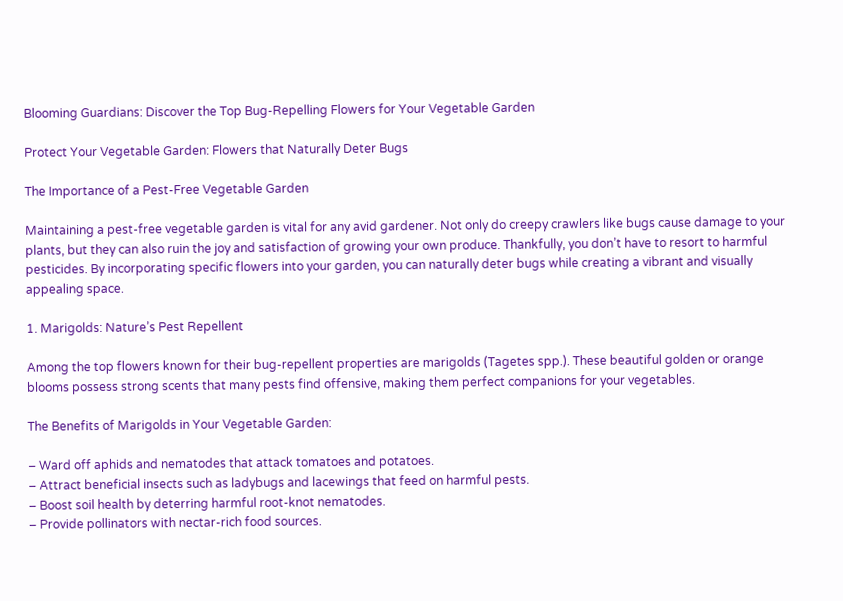Blooming Guardians: Discover the Top Bug-Repelling Flowers for Your Vegetable Garden

Protect Your Vegetable Garden: Flowers that Naturally Deter Bugs

The Importance of a Pest-Free Vegetable Garden

Maintaining a pest-free vegetable garden is vital for any avid gardener. Not only do creepy crawlers like bugs cause damage to your plants, but they can also ruin the joy and satisfaction of growing your own produce. Thankfully, you don’t have to resort to harmful pesticides. By incorporating specific flowers into your garden, you can naturally deter bugs while creating a vibrant and visually appealing space.

1. Marigolds: Nature’s Pest Repellent

Among the top flowers known for their bug-repellent properties are marigolds (Tagetes spp.). These beautiful golden or orange blooms possess strong scents that many pests find offensive, making them perfect companions for your vegetables.

The Benefits of Marigolds in Your Vegetable Garden:

– Ward off aphids and nematodes that attack tomatoes and potatoes.
– Attract beneficial insects such as ladybugs and lacewings that feed on harmful pests.
– Boost soil health by deterring harmful root-knot nematodes.
– Provide pollinators with nectar-rich food sources.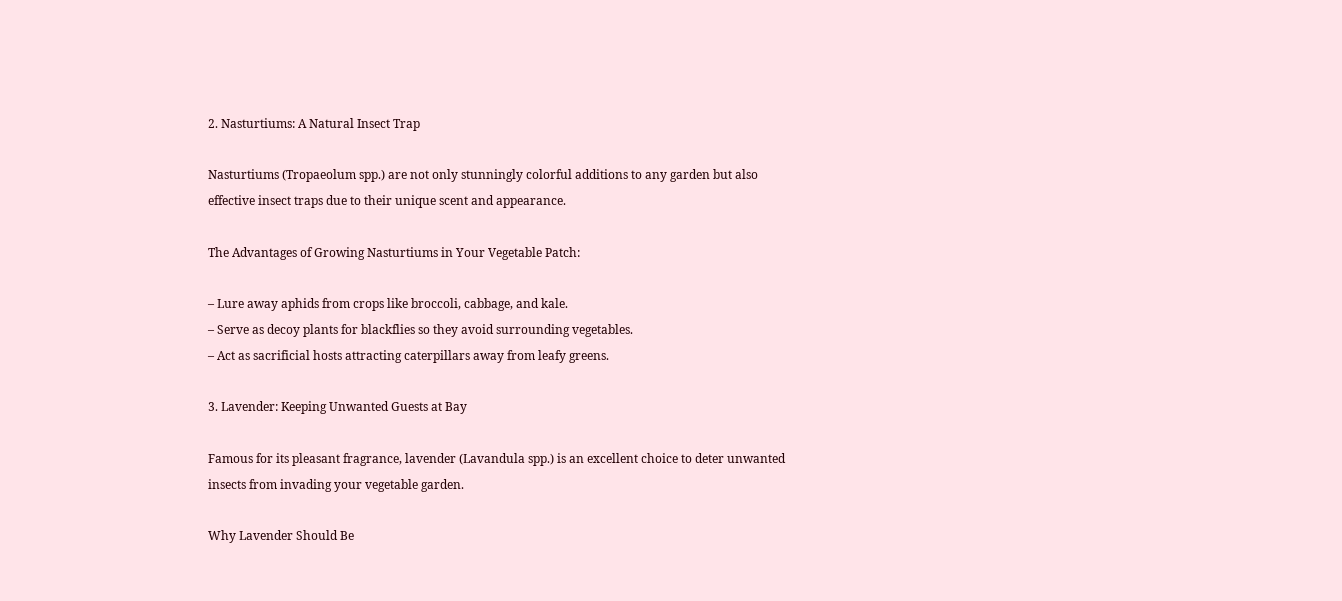2. Nasturtiums: A Natural Insect Trap

Nasturtiums (Tropaeolum spp.) are not only stunningly colorful additions to any garden but also effective insect traps due to their unique scent and appearance.

The Advantages of Growing Nasturtiums in Your Vegetable Patch:

– Lure away aphids from crops like broccoli, cabbage, and kale.
– Serve as decoy plants for blackflies so they avoid surrounding vegetables.
– Act as sacrificial hosts attracting caterpillars away from leafy greens.

3. Lavender: Keeping Unwanted Guests at Bay

Famous for its pleasant fragrance, lavender (Lavandula spp.) is an excellent choice to deter unwanted insects from invading your vegetable garden.

Why Lavender Should Be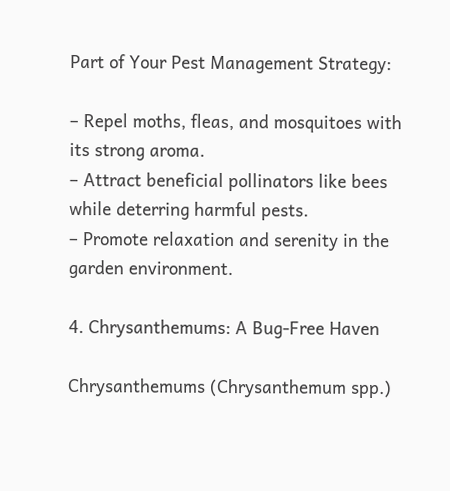Part of Your Pest Management Strategy:

– Repel moths, fleas, and mosquitoes with its strong aroma.
– Attract beneficial pollinators like bees while deterring harmful pests.
– Promote relaxation and serenity in the garden environment.

4. Chrysanthemums: A Bug-Free Haven

Chrysanthemums (Chrysanthemum spp.)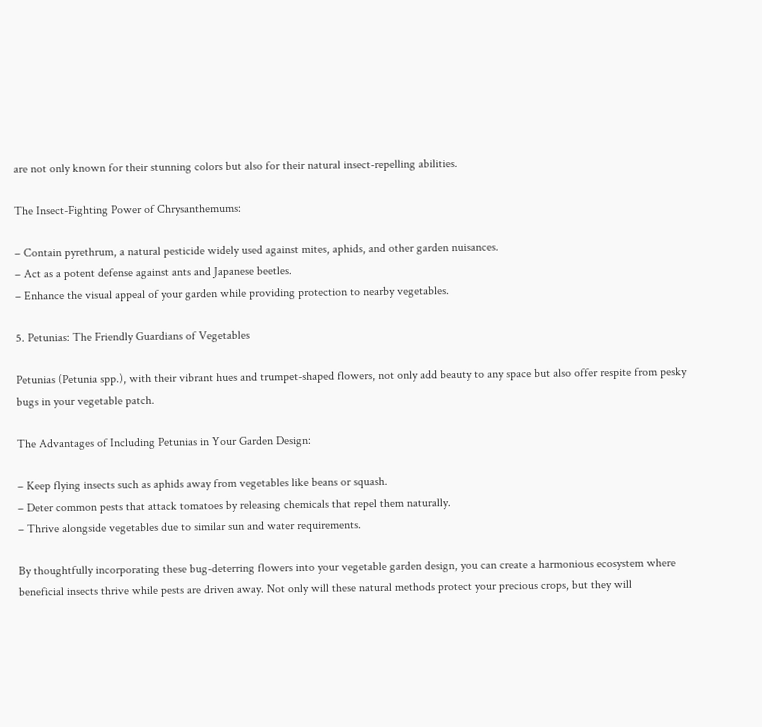are not only known for their stunning colors but also for their natural insect-repelling abilities.

The Insect-Fighting Power of Chrysanthemums:

– Contain pyrethrum, a natural pesticide widely used against mites, aphids, and other garden nuisances.
– Act as a potent defense against ants and Japanese beetles.
– Enhance the visual appeal of your garden while providing protection to nearby vegetables.

5. Petunias: The Friendly Guardians of Vegetables

Petunias (Petunia spp.), with their vibrant hues and trumpet-shaped flowers, not only add beauty to any space but also offer respite from pesky bugs in your vegetable patch.

The Advantages of Including Petunias in Your Garden Design:

– Keep flying insects such as aphids away from vegetables like beans or squash.
– Deter common pests that attack tomatoes by releasing chemicals that repel them naturally.
– Thrive alongside vegetables due to similar sun and water requirements.

By thoughtfully incorporating these bug-deterring flowers into your vegetable garden design, you can create a harmonious ecosystem where beneficial insects thrive while pests are driven away. Not only will these natural methods protect your precious crops, but they will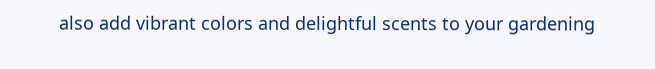also add vibrant colors and delightful scents to your gardening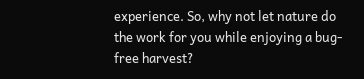experience. So, why not let nature do the work for you while enjoying a bug-free harvest?